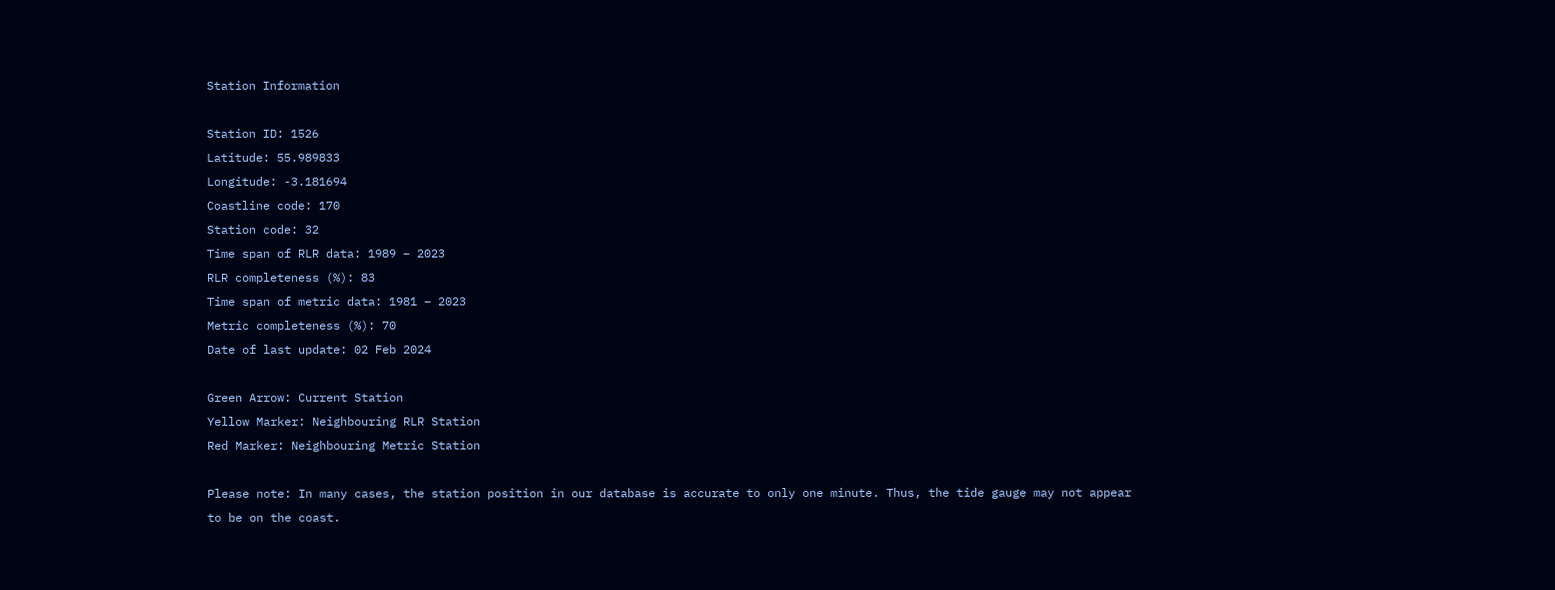Station Information

Station ID: 1526
Latitude: 55.989833
Longitude: -3.181694
Coastline code: 170
Station code: 32
Time span of RLR data: 1989 – 2023
RLR completeness (%): 83
Time span of metric data: 1981 – 2023
Metric completeness (%): 70
Date of last update: 02 Feb 2024

Green Arrow: Current Station
Yellow Marker: Neighbouring RLR Station
Red Marker: Neighbouring Metric Station

Please note: In many cases, the station position in our database is accurate to only one minute. Thus, the tide gauge may not appear to be on the coast.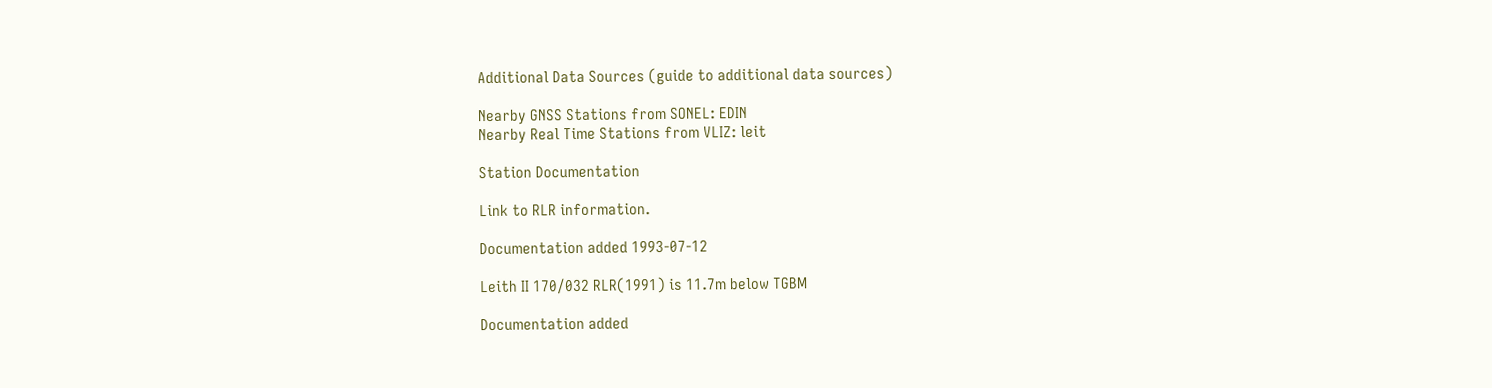Additional Data Sources (guide to additional data sources)

Nearby GNSS Stations from SONEL: EDIN
Nearby Real Time Stations from VLIZ: leit

Station Documentation

Link to RLR information.

Documentation added 1993-07-12

Leith II 170/032 RLR(1991) is 11.7m below TGBM

Documentation added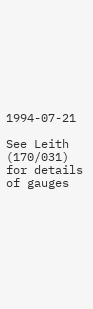1994-07-21

See Leith (170/031) for details of gauges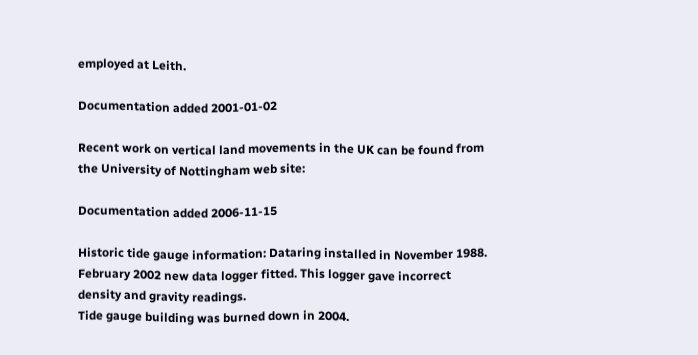employed at Leith.

Documentation added 2001-01-02

Recent work on vertical land movements in the UK can be found from
the University of Nottingham web site:

Documentation added 2006-11-15

Historic tide gauge information: Dataring installed in November 1988.
February 2002 new data logger fitted. This logger gave incorrect
density and gravity readings.
Tide gauge building was burned down in 2004.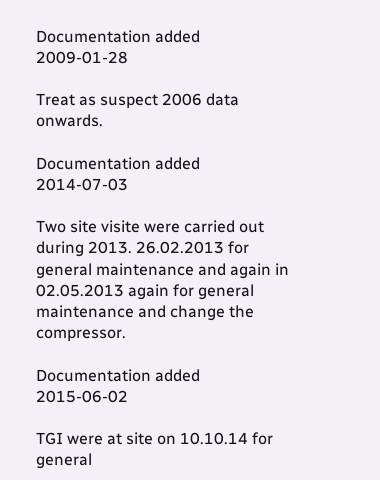Documentation added 2009-01-28

Treat as suspect 2006 data onwards.

Documentation added 2014-07-03

Two site visite were carried out during 2013. 26.02.2013 for general maintenance and again in 02.05.2013 again for general maintenance and change the compressor.

Documentation added 2015-06-02

TGI were at site on 10.10.14 for general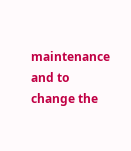maintenance and to change the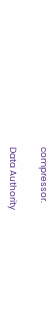compressor.

Data Authority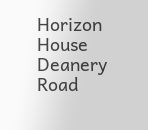Horizon House
Deanery Road